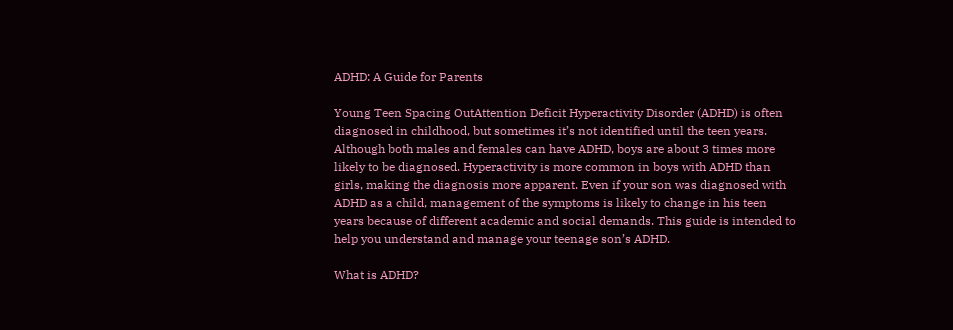ADHD: A Guide for Parents

Young Teen Spacing OutAttention Deficit Hyperactivity Disorder (ADHD) is often diagnosed in childhood, but sometimes it’s not identified until the teen years. Although both males and females can have ADHD, boys are about 3 times more likely to be diagnosed. Hyperactivity is more common in boys with ADHD than girls, making the diagnosis more apparent. Even if your son was diagnosed with ADHD as a child, management of the symptoms is likely to change in his teen years because of different academic and social demands. This guide is intended to help you understand and manage your teenage son’s ADHD.

What is ADHD?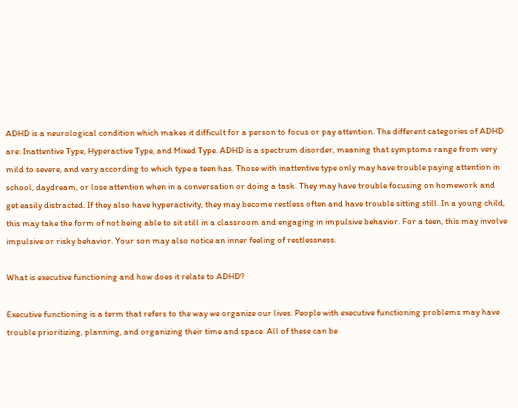ADHD is a neurological condition which makes it difficult for a person to focus or pay attention. The different categories of ADHD are: Inattentive Type, Hyperactive Type, and Mixed Type. ADHD is a spectrum disorder, meaning that symptoms range from very mild to severe, and vary according to which type a teen has. Those with inattentive type only may have trouble paying attention in school, daydream, or lose attention when in a conversation or doing a task. They may have trouble focusing on homework and get easily distracted. If they also have hyperactivity, they may become restless often and have trouble sitting still. In a young child, this may take the form of not being able to sit still in a classroom and engaging in impulsive behavior. For a teen, this may involve impulsive or risky behavior. Your son may also notice an inner feeling of restlessness.

What is executive functioning and how does it relate to ADHD?

Executive functioning is a term that refers to the way we organize our lives. People with executive functioning problems may have trouble prioritizing, planning, and organizing their time and space. All of these can be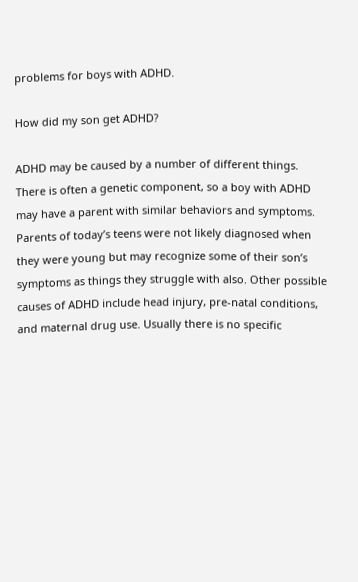problems for boys with ADHD.

How did my son get ADHD?

ADHD may be caused by a number of different things. There is often a genetic component, so a boy with ADHD may have a parent with similar behaviors and symptoms. Parents of today’s teens were not likely diagnosed when they were young but may recognize some of their son’s symptoms as things they struggle with also. Other possible causes of ADHD include head injury, pre-natal conditions, and maternal drug use. Usually there is no specific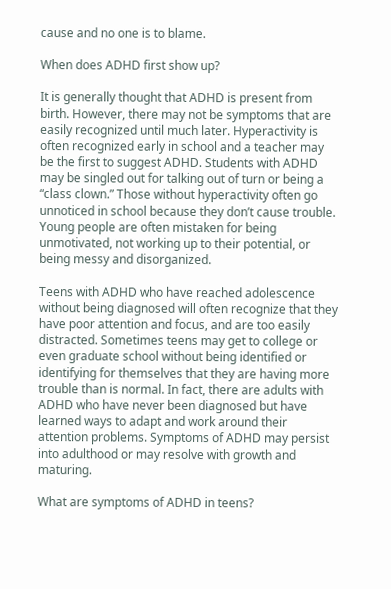cause and no one is to blame.

When does ADHD first show up?

It is generally thought that ADHD is present from birth. However, there may not be symptoms that are easily recognized until much later. Hyperactivity is often recognized early in school and a teacher may be the first to suggest ADHD. Students with ADHD may be singled out for talking out of turn or being a “class clown.” Those without hyperactivity often go unnoticed in school because they don’t cause trouble. Young people are often mistaken for being unmotivated, not working up to their potential, or being messy and disorganized.

Teens with ADHD who have reached adolescence without being diagnosed will often recognize that they have poor attention and focus, and are too easily distracted. Sometimes teens may get to college or even graduate school without being identified or identifying for themselves that they are having more trouble than is normal. In fact, there are adults with ADHD who have never been diagnosed but have learned ways to adapt and work around their attention problems. Symptoms of ADHD may persist into adulthood or may resolve with growth and maturing.

What are symptoms of ADHD in teens?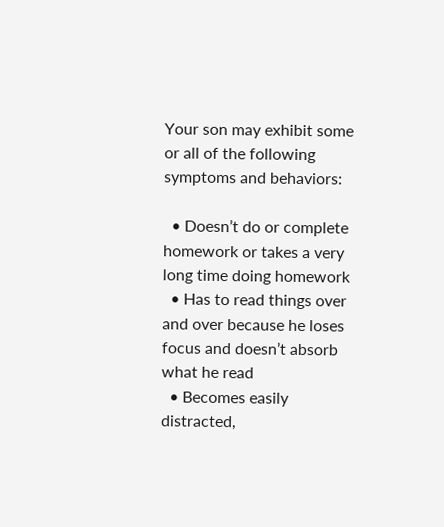Your son may exhibit some or all of the following symptoms and behaviors:

  • Doesn’t do or complete homework or takes a very long time doing homework
  • Has to read things over and over because he loses focus and doesn’t absorb what he read
  • Becomes easily distracted,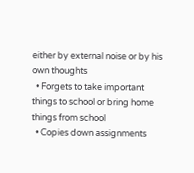either by external noise or by his own thoughts
  • Forgets to take important things to school or bring home things from school
  • Copies down assignments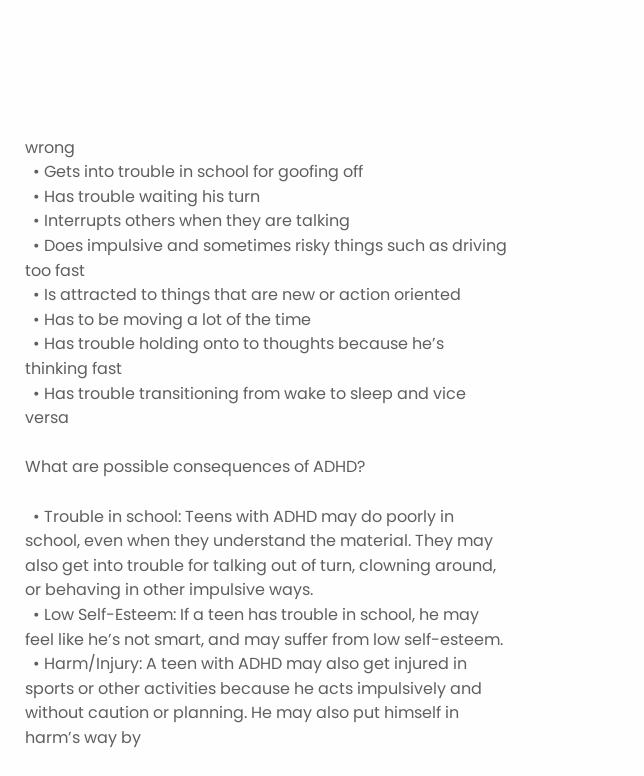wrong
  • Gets into trouble in school for goofing off
  • Has trouble waiting his turn
  • Interrupts others when they are talking
  • Does impulsive and sometimes risky things such as driving too fast
  • Is attracted to things that are new or action oriented
  • Has to be moving a lot of the time
  • Has trouble holding onto to thoughts because he’s thinking fast
  • Has trouble transitioning from wake to sleep and vice versa

What are possible consequences of ADHD?

  • Trouble in school: Teens with ADHD may do poorly in school, even when they understand the material. They may also get into trouble for talking out of turn, clowning around, or behaving in other impulsive ways.
  • Low Self-Esteem: If a teen has trouble in school, he may feel like he’s not smart, and may suffer from low self-esteem.
  • Harm/Injury: A teen with ADHD may also get injured in sports or other activities because he acts impulsively and without caution or planning. He may also put himself in harm’s way by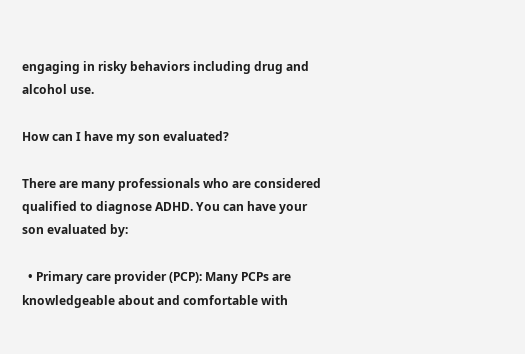engaging in risky behaviors including drug and alcohol use.

How can I have my son evaluated?

There are many professionals who are considered qualified to diagnose ADHD. You can have your son evaluated by:

  • Primary care provider (PCP): Many PCPs are knowledgeable about and comfortable with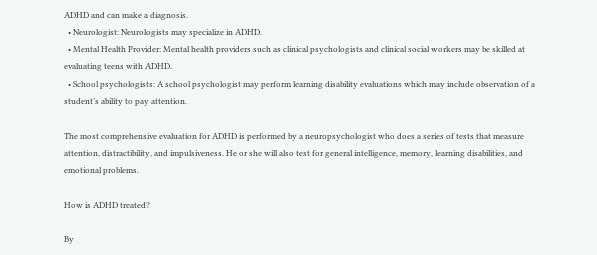ADHD and can make a diagnosis.
  • Neurologist: Neurologists may specialize in ADHD.
  • Mental Health Provider: Mental health providers such as clinical psychologists and clinical social workers may be skilled at evaluating teens with ADHD.
  • School psychologists: A school psychologist may perform learning disability evaluations which may include observation of a student’s ability to pay attention.

The most comprehensive evaluation for ADHD is performed by a neuropsychologist who does a series of tests that measure attention, distractibility, and impulsiveness. He or she will also test for general intelligence, memory, learning disabilities, and emotional problems.

How is ADHD treated?

By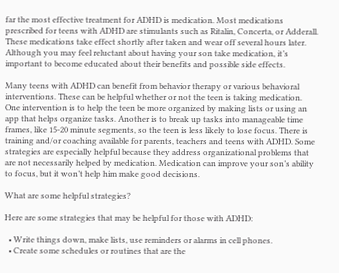far the most effective treatment for ADHD is medication. Most medications prescribed for teens with ADHD are stimulants such as Ritalin, Concerta, or Adderall. These medications take effect shortly after taken and wear off several hours later. Although you may feel reluctant about having your son take medication, it’s important to become educated about their benefits and possible side effects.

Many teens with ADHD can benefit from behavior therapy or various behavioral interventions. These can be helpful whether or not the teen is taking medication. One intervention is to help the teen be more organized by making lists or using an app that helps organize tasks. Another is to break up tasks into manageable time frames, like 15-20 minute segments, so the teen is less likely to lose focus. There is training and/or coaching available for parents, teachers and teens with ADHD. Some strategies are especially helpful because they address organizational problems that are not necessarily helped by medication. Medication can improve your son’s ability to focus, but it won’t help him make good decisions.

What are some helpful strategies?

Here are some strategies that may be helpful for those with ADHD:

  • Write things down, make lists, use reminders or alarms in cell phones.
  • Create some schedules or routines that are the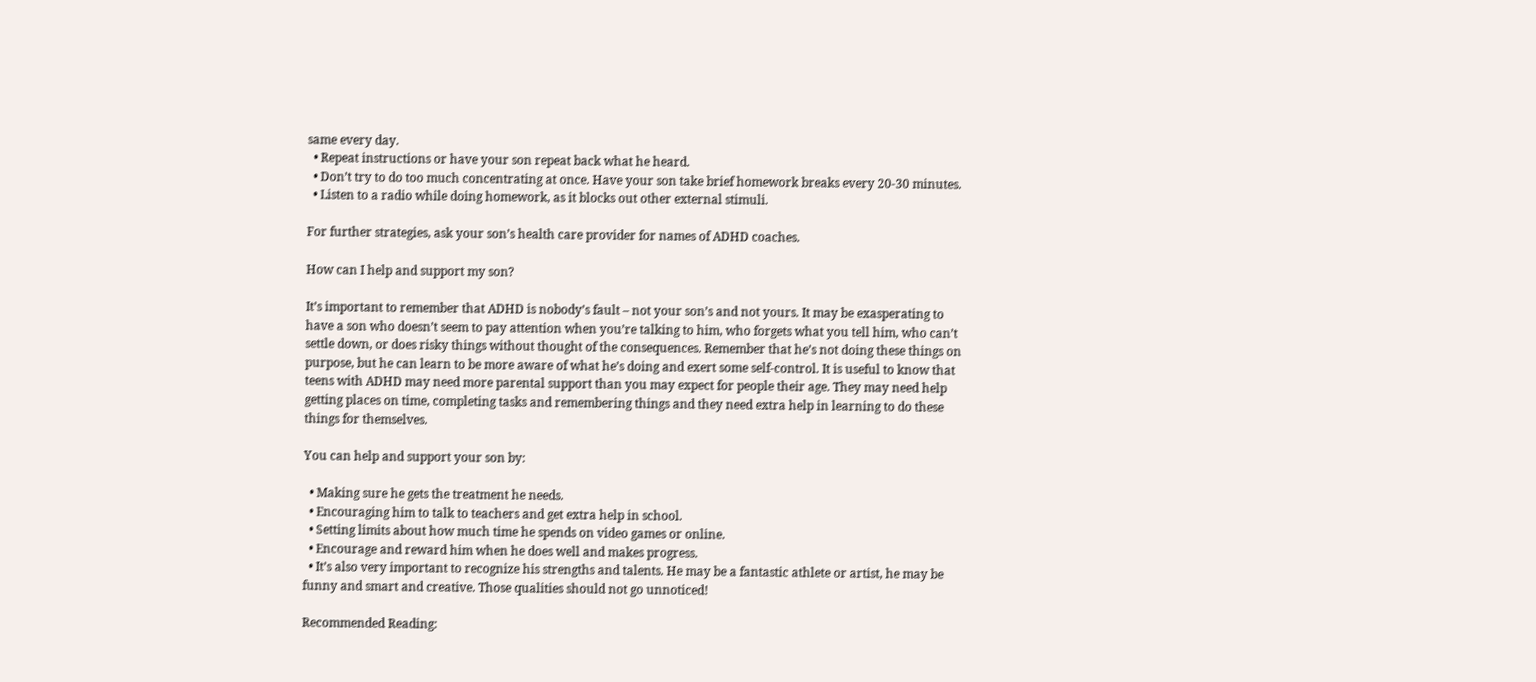same every day.
  • Repeat instructions or have your son repeat back what he heard.
  • Don’t try to do too much concentrating at once. Have your son take brief homework breaks every 20-30 minutes.
  • Listen to a radio while doing homework, as it blocks out other external stimuli.

For further strategies, ask your son’s health care provider for names of ADHD coaches.

How can I help and support my son?

It’s important to remember that ADHD is nobody’s fault – not your son’s and not yours. It may be exasperating to have a son who doesn’t seem to pay attention when you’re talking to him, who forgets what you tell him, who can’t settle down, or does risky things without thought of the consequences. Remember that he’s not doing these things on purpose, but he can learn to be more aware of what he’s doing and exert some self-control. It is useful to know that teens with ADHD may need more parental support than you may expect for people their age. They may need help getting places on time, completing tasks and remembering things and they need extra help in learning to do these things for themselves.

You can help and support your son by:

  • Making sure he gets the treatment he needs.
  • Encouraging him to talk to teachers and get extra help in school.
  • Setting limits about how much time he spends on video games or online.
  • Encourage and reward him when he does well and makes progress.
  • It’s also very important to recognize his strengths and talents. He may be a fantastic athlete or artist, he may be funny and smart and creative. Those qualities should not go unnoticed!

Recommended Reading: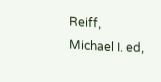Reiff, Michael I. ed,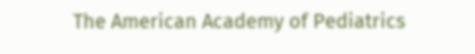The American Academy of Pediatrics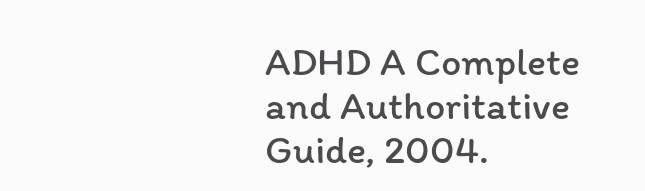ADHD A Complete and Authoritative Guide, 2004.